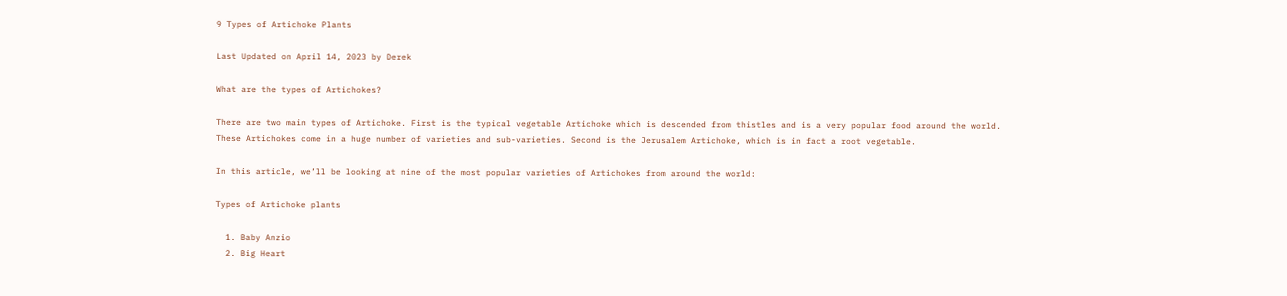9 Types of Artichoke Plants

Last Updated on April 14, 2023 by Derek

What are the types of Artichokes?

There are two main types of Artichoke. First is the typical vegetable Artichoke which is descended from thistles and is a very popular food around the world. These Artichokes come in a huge number of varieties and sub-varieties. Second is the Jerusalem Artichoke, which is in fact a root vegetable.

In this article, we’ll be looking at nine of the most popular varieties of Artichokes from around the world:

Types of Artichoke plants

  1. Baby Anzio
  2. Big Heart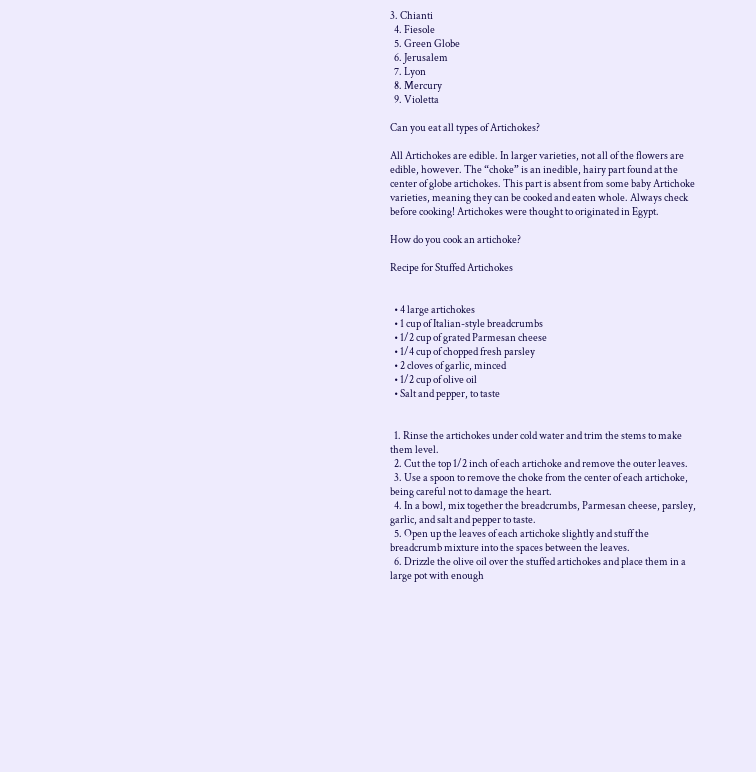3. Chianti
  4. Fiesole
  5. Green Globe
  6. Jerusalem
  7. Lyon
  8. Mercury
  9. Violetta

Can you eat all types of Artichokes?

All Artichokes are edible. In larger varieties, not all of the flowers are edible, however. The “choke” is an inedible, hairy part found at the center of globe artichokes. This part is absent from some baby Artichoke varieties, meaning they can be cooked and eaten whole. Always check before cooking! Artichokes were thought to originated in Egypt.

How do you cook an artichoke?

Recipe for Stuffed Artichokes


  • 4 large artichokes
  • 1 cup of Italian-style breadcrumbs
  • 1/2 cup of grated Parmesan cheese
  • 1/4 cup of chopped fresh parsley
  • 2 cloves of garlic, minced
  • 1/2 cup of olive oil
  • Salt and pepper, to taste


  1. Rinse the artichokes under cold water and trim the stems to make them level.
  2. Cut the top 1/2 inch of each artichoke and remove the outer leaves.
  3. Use a spoon to remove the choke from the center of each artichoke, being careful not to damage the heart.
  4. In a bowl, mix together the breadcrumbs, Parmesan cheese, parsley, garlic, and salt and pepper to taste.
  5. Open up the leaves of each artichoke slightly and stuff the breadcrumb mixture into the spaces between the leaves.
  6. Drizzle the olive oil over the stuffed artichokes and place them in a large pot with enough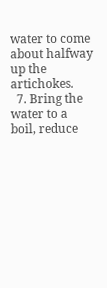water to come about halfway up the artichokes.
  7. Bring the water to a boil, reduce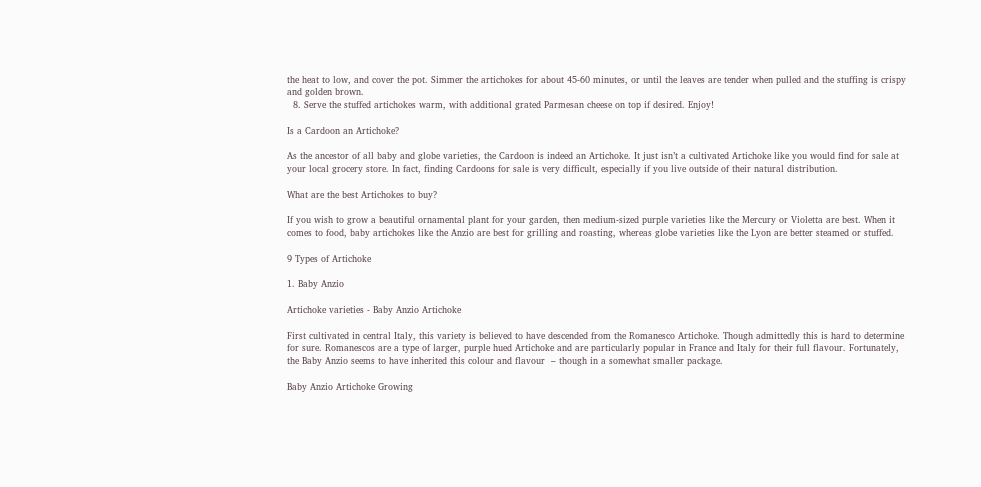the heat to low, and cover the pot. Simmer the artichokes for about 45-60 minutes, or until the leaves are tender when pulled and the stuffing is crispy and golden brown.
  8. Serve the stuffed artichokes warm, with additional grated Parmesan cheese on top if desired. Enjoy!

Is a Cardoon an Artichoke?

As the ancestor of all baby and globe varieties, the Cardoon is indeed an Artichoke. It just isn’t a cultivated Artichoke like you would find for sale at your local grocery store. In fact, finding Cardoons for sale is very difficult, especially if you live outside of their natural distribution.

What are the best Artichokes to buy?

If you wish to grow a beautiful ornamental plant for your garden, then medium-sized purple varieties like the Mercury or Violetta are best. When it comes to food, baby artichokes like the Anzio are best for grilling and roasting, whereas globe varieties like the Lyon are better steamed or stuffed.

9 Types of Artichoke

1. Baby Anzio

Artichoke varieties - Baby Anzio Artichoke

First cultivated in central Italy, this variety is believed to have descended from the Romanesco Artichoke. Though admittedly this is hard to determine for sure. Romanescos are a type of larger, purple hued Artichoke and are particularly popular in France and Italy for their full flavour. Fortunately, the Baby Anzio seems to have inherited this colour and flavour  – though in a somewhat smaller package.

Baby Anzio Artichoke Growing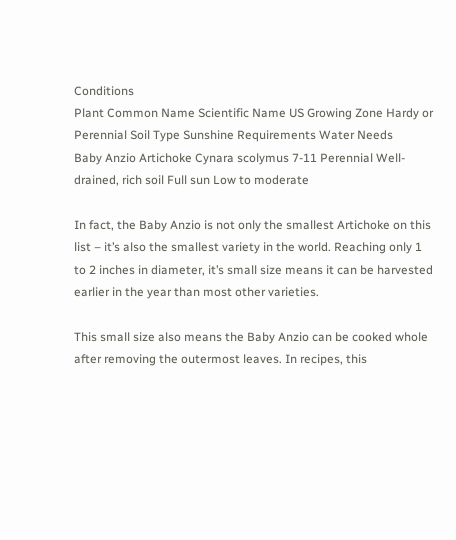Conditions
Plant Common Name Scientific Name US Growing Zone Hardy or Perennial Soil Type Sunshine Requirements Water Needs
Baby Anzio Artichoke Cynara scolymus 7-11 Perennial Well-drained, rich soil Full sun Low to moderate

In fact, the Baby Anzio is not only the smallest Artichoke on this list – it’s also the smallest variety in the world. Reaching only 1 to 2 inches in diameter, it’s small size means it can be harvested earlier in the year than most other varieties.

This small size also means the Baby Anzio can be cooked whole after removing the outermost leaves. In recipes, this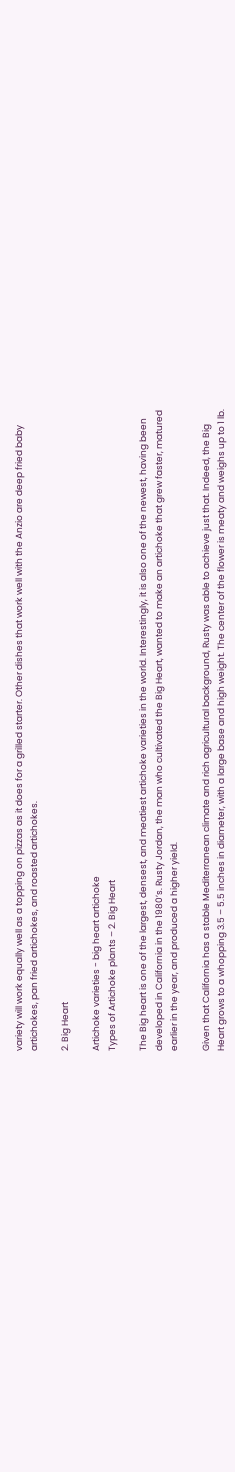variety will work equally well as a topping on pizzas as it does for a grilled starter. Other dishes that work well with the Anzio are deep fried baby artichokes, pan fried artichokes, and roasted artichokes.

2. Big Heart

Artichoke varieties - big heart artichoke
Types of Artichoke plants – 2. Big Heart

The Big heart is one of the largest, densest, and meatiest artichoke varieties in the world. Interestingly, it is also one of the newest, having been developed in California in the 1980’s. Rusty Jordan, the man who cultivated the Big Heart, wanted to make an artichoke that grew faster, matured earlier in the year, and produced a higher yield.

Given that California has a stable Mediterranean climate and rich agricultural background, Rusty was able to achieve just that. Indeed, the Big Heart grows to a whopping 3.5 – 5.5 inches in diameter, with a large base and high weight. The center of the flower is meaty and weighs up to 1 lb.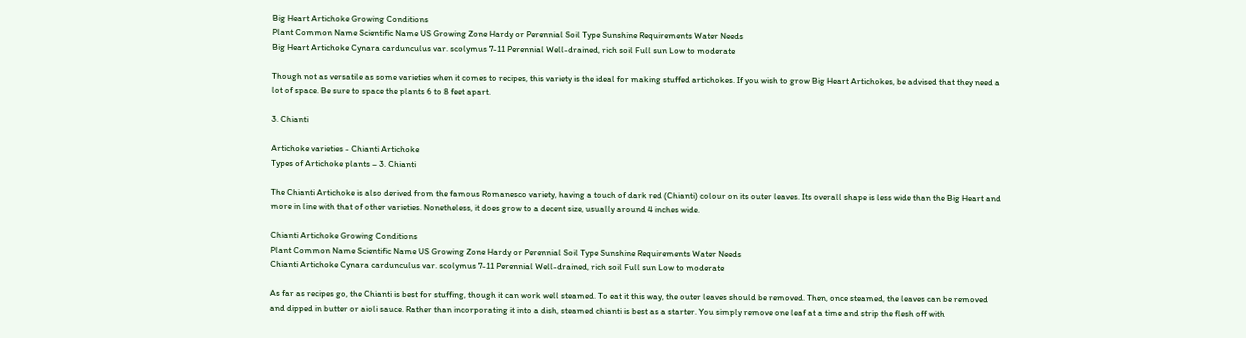Big Heart Artichoke Growing Conditions
Plant Common Name Scientific Name US Growing Zone Hardy or Perennial Soil Type Sunshine Requirements Water Needs
Big Heart Artichoke Cynara cardunculus var. scolymus 7-11 Perennial Well-drained, rich soil Full sun Low to moderate

Though not as versatile as some varieties when it comes to recipes, this variety is the ideal for making stuffed artichokes. If you wish to grow Big Heart Artichokes, be advised that they need a lot of space. Be sure to space the plants 6 to 8 feet apart.

3. Chianti

Artichoke varieties - Chianti Artichoke
Types of Artichoke plants – 3. Chianti

The Chianti Artichoke is also derived from the famous Romanesco variety, having a touch of dark red (Chianti) colour on its outer leaves. Its overall shape is less wide than the Big Heart and more in line with that of other varieties. Nonetheless, it does grow to a decent size, usually around 4 inches wide.

Chianti Artichoke Growing Conditions
Plant Common Name Scientific Name US Growing Zone Hardy or Perennial Soil Type Sunshine Requirements Water Needs
Chianti Artichoke Cynara cardunculus var. scolymus 7-11 Perennial Well-drained, rich soil Full sun Low to moderate

As far as recipes go, the Chianti is best for stuffing, though it can work well steamed. To eat it this way, the outer leaves should be removed. Then, once steamed, the leaves can be removed and dipped in butter or aioli sauce. Rather than incorporating it into a dish, steamed chianti is best as a starter. You simply remove one leaf at a time and strip the flesh off with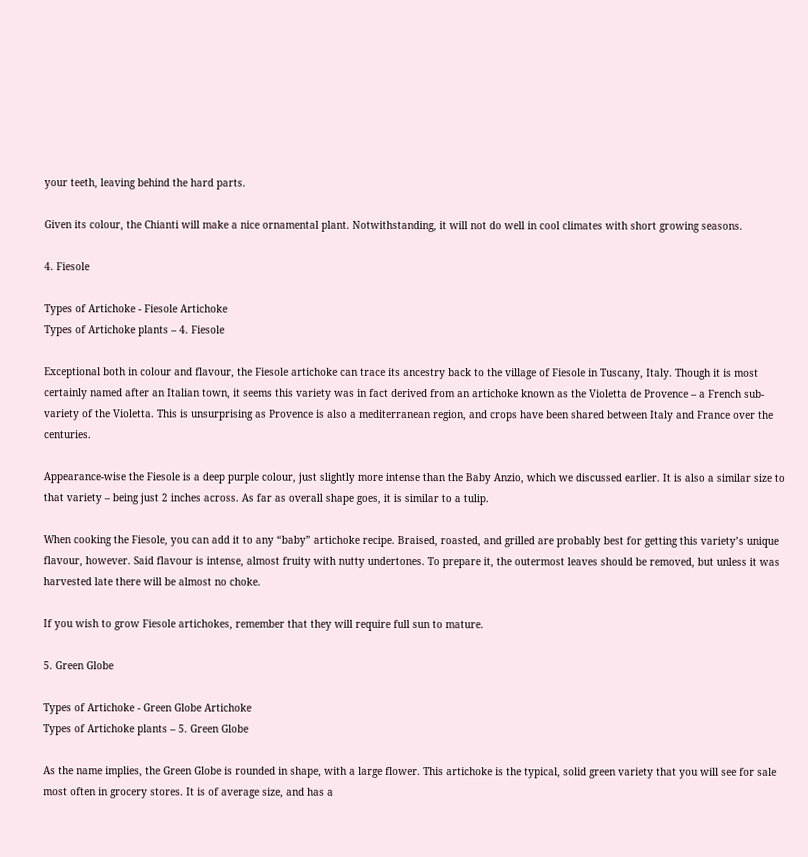your teeth, leaving behind the hard parts.

Given its colour, the Chianti will make a nice ornamental plant. Notwithstanding, it will not do well in cool climates with short growing seasons.

4. Fiesole

Types of Artichoke - Fiesole Artichoke
Types of Artichoke plants – 4. Fiesole

Exceptional both in colour and flavour, the Fiesole artichoke can trace its ancestry back to the village of Fiesole in Tuscany, Italy. Though it is most certainly named after an Italian town, it seems this variety was in fact derived from an artichoke known as the Violetta de Provence – a French sub-variety of the Violetta. This is unsurprising as Provence is also a mediterranean region, and crops have been shared between Italy and France over the centuries.

Appearance-wise the Fiesole is a deep purple colour, just slightly more intense than the Baby Anzio, which we discussed earlier. It is also a similar size to that variety – being just 2 inches across. As far as overall shape goes, it is similar to a tulip.

When cooking the Fiesole, you can add it to any “baby” artichoke recipe. Braised, roasted, and grilled are probably best for getting this variety’s unique flavour, however. Said flavour is intense, almost fruity with nutty undertones. To prepare it, the outermost leaves should be removed, but unless it was harvested late there will be almost no choke.

If you wish to grow Fiesole artichokes, remember that they will require full sun to mature.

5. Green Globe

Types of Artichoke - Green Globe Artichoke
Types of Artichoke plants – 5. Green Globe

As the name implies, the Green Globe is rounded in shape, with a large flower. This artichoke is the typical, solid green variety that you will see for sale most often in grocery stores. It is of average size, and has a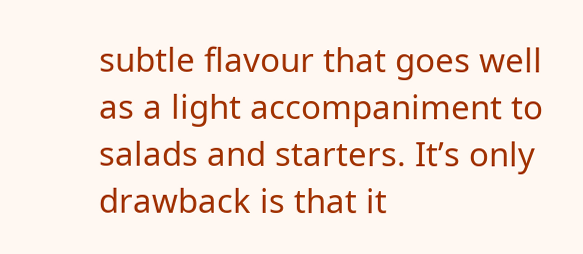subtle flavour that goes well as a light accompaniment to salads and starters. It’s only drawback is that it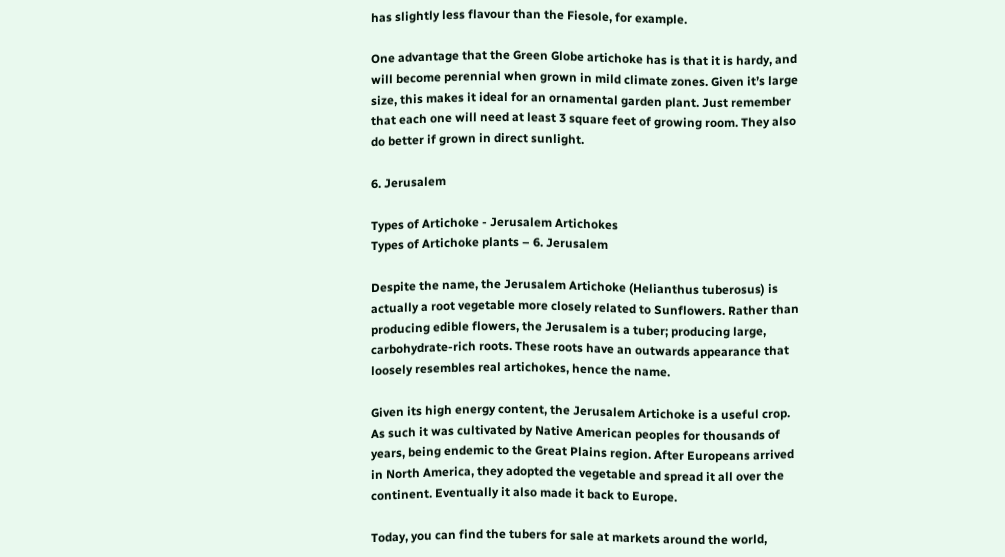has slightly less flavour than the Fiesole, for example.

One advantage that the Green Globe artichoke has is that it is hardy, and will become perennial when grown in mild climate zones. Given it’s large size, this makes it ideal for an ornamental garden plant. Just remember that each one will need at least 3 square feet of growing room. They also do better if grown in direct sunlight.

6. Jerusalem

Types of Artichoke - Jerusalem Artichokes
Types of Artichoke plants – 6. Jerusalem

Despite the name, the Jerusalem Artichoke (Helianthus tuberosus) is actually a root vegetable more closely related to Sunflowers. Rather than producing edible flowers, the Jerusalem is a tuber; producing large, carbohydrate-rich roots. These roots have an outwards appearance that loosely resembles real artichokes, hence the name.

Given its high energy content, the Jerusalem Artichoke is a useful crop. As such it was cultivated by Native American peoples for thousands of years, being endemic to the Great Plains region. After Europeans arrived in North America, they adopted the vegetable and spread it all over the continent. Eventually it also made it back to Europe.

Today, you can find the tubers for sale at markets around the world,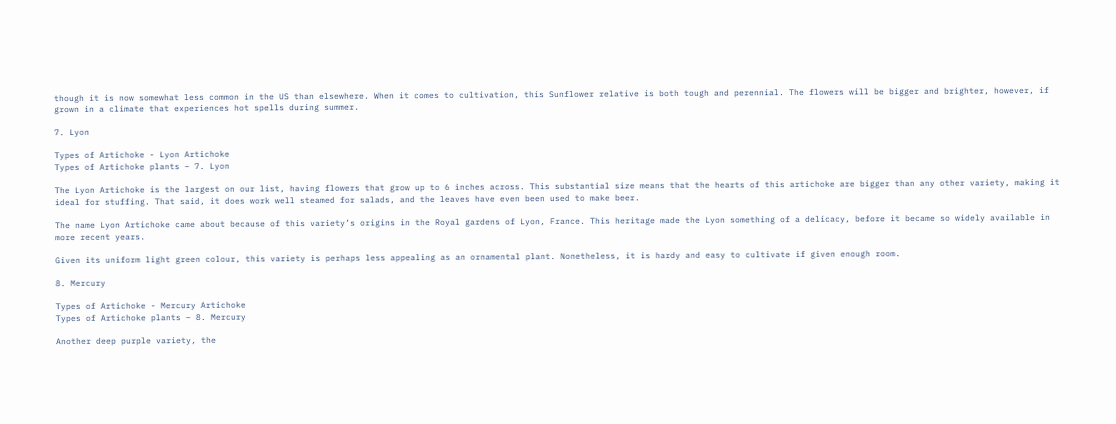though it is now somewhat less common in the US than elsewhere. When it comes to cultivation, this Sunflower relative is both tough and perennial. The flowers will be bigger and brighter, however, if grown in a climate that experiences hot spells during summer.

7. Lyon

Types of Artichoke - Lyon Artichoke
Types of Artichoke plants – 7. Lyon

The Lyon Artichoke is the largest on our list, having flowers that grow up to 6 inches across. This substantial size means that the hearts of this artichoke are bigger than any other variety, making it ideal for stuffing. That said, it does work well steamed for salads, and the leaves have even been used to make beer.

The name Lyon Artichoke came about because of this variety’s origins in the Royal gardens of Lyon, France. This heritage made the Lyon something of a delicacy, before it became so widely available in more recent years.

Given its uniform light green colour, this variety is perhaps less appealing as an ornamental plant. Nonetheless, it is hardy and easy to cultivate if given enough room.

8. Mercury

Types of Artichoke - Mercury Artichoke
Types of Artichoke plants – 8. Mercury

Another deep purple variety, the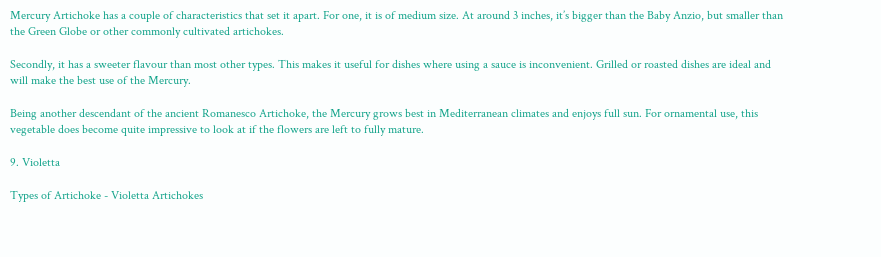Mercury Artichoke has a couple of characteristics that set it apart. For one, it is of medium size. At around 3 inches, it’s bigger than the Baby Anzio, but smaller than the Green Globe or other commonly cultivated artichokes.

Secondly, it has a sweeter flavour than most other types. This makes it useful for dishes where using a sauce is inconvenient. Grilled or roasted dishes are ideal and will make the best use of the Mercury.

Being another descendant of the ancient Romanesco Artichoke, the Mercury grows best in Mediterranean climates and enjoys full sun. For ornamental use, this vegetable does become quite impressive to look at if the flowers are left to fully mature.

9. Violetta

Types of Artichoke - Violetta Artichokes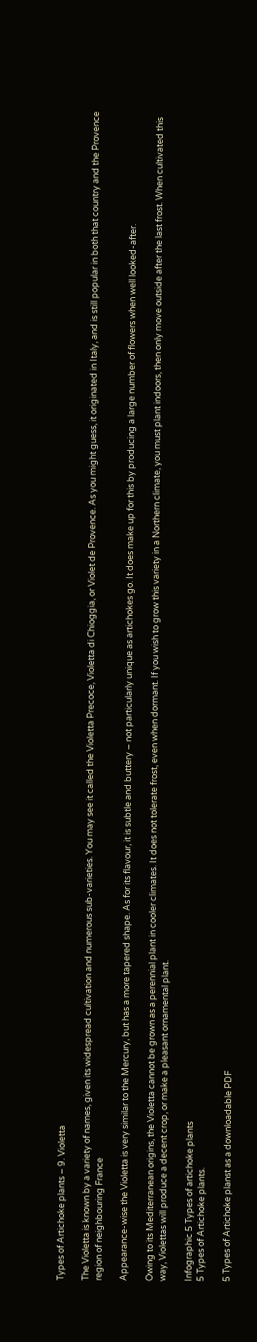Types of Artichoke plants – 9. Violetta

The Violetta is known by a variety of names, given its widespread cultivation and numerous sub-varieties. You may see it called the Violetta Precoce, Violetta di Chioggia, or Violet de Provence. As you might guess, it originated in Italy, and is still popular in both that country and the Provence region of neighbouring France

Appearance-wise the Violetta is very similar to the Mercury, but has a more tapered shape. As for its flavour, it is subtle and buttery – not particularly unique as artichokes go. It does make up for this by producing a large number of flowers when well looked-after.

Owing to its Mediterranean origins, the Violetta cannot be grown as a perennial plant in cooler climates. It does not tolerate frost, even when dormant. If you wish to grow this variety in a Northern climate, you must plant indoors, then only move outside after the last frost. When cultivated this way, Violettas will produce a decent crop, or make a pleasant ornamental plant.

Infographic 5 Types of artichoke plants
5 Types of Artichoke plants.

5 Types of Artichoke planst as a downloadable PDF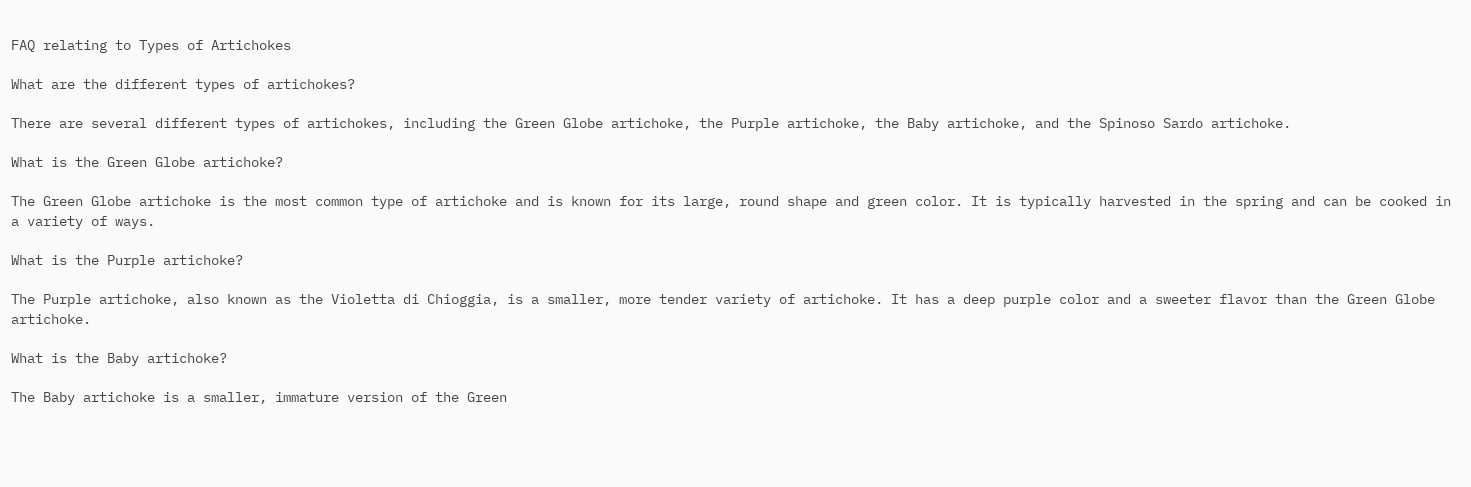FAQ relating to Types of Artichokes

What are the different types of artichokes?

There are several different types of artichokes, including the Green Globe artichoke, the Purple artichoke, the Baby artichoke, and the Spinoso Sardo artichoke.

What is the Green Globe artichoke?

The Green Globe artichoke is the most common type of artichoke and is known for its large, round shape and green color. It is typically harvested in the spring and can be cooked in a variety of ways.

What is the Purple artichoke?

The Purple artichoke, also known as the Violetta di Chioggia, is a smaller, more tender variety of artichoke. It has a deep purple color and a sweeter flavor than the Green Globe artichoke.

What is the Baby artichoke?

The Baby artichoke is a smaller, immature version of the Green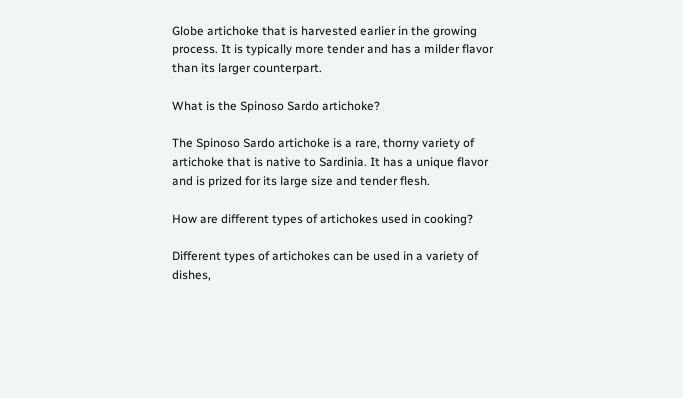Globe artichoke that is harvested earlier in the growing process. It is typically more tender and has a milder flavor than its larger counterpart.

What is the Spinoso Sardo artichoke?

The Spinoso Sardo artichoke is a rare, thorny variety of artichoke that is native to Sardinia. It has a unique flavor and is prized for its large size and tender flesh.

How are different types of artichokes used in cooking?

Different types of artichokes can be used in a variety of dishes,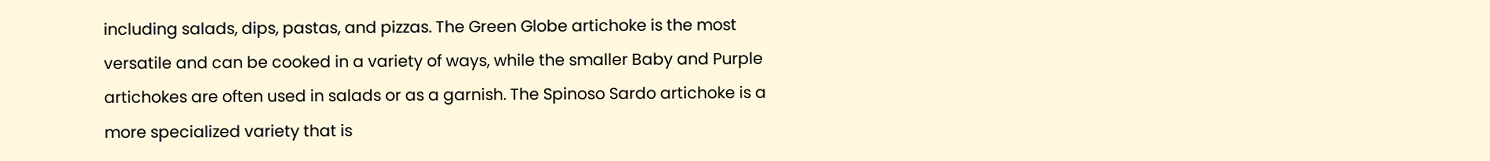including salads, dips, pastas, and pizzas. The Green Globe artichoke is the most versatile and can be cooked in a variety of ways, while the smaller Baby and Purple artichokes are often used in salads or as a garnish. The Spinoso Sardo artichoke is a more specialized variety that is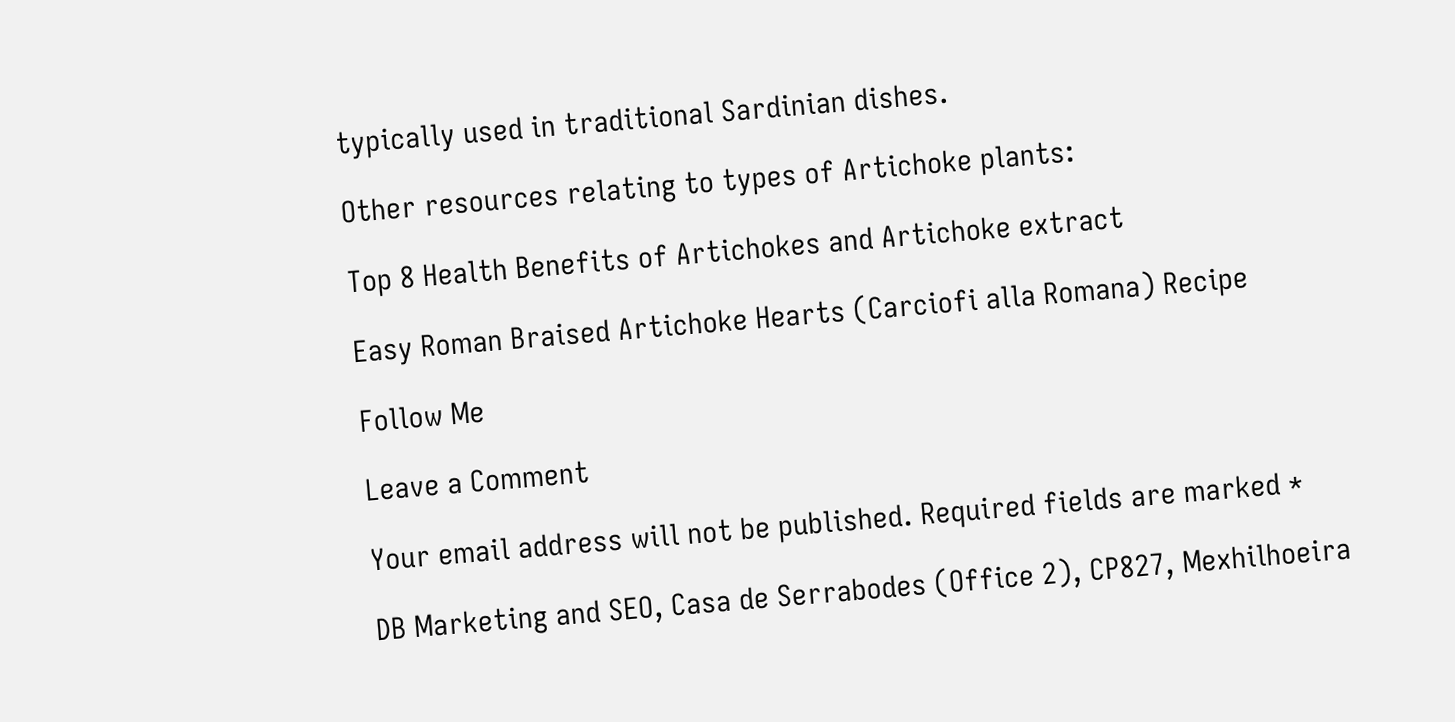typically used in traditional Sardinian dishes.

Other resources relating to types of Artichoke plants:

Top 8 Health Benefits of Artichokes and Artichoke extract

Easy Roman Braised Artichoke Hearts (Carciofi alla Romana) Recipe

Follow Me

Leave a Comment

Your email address will not be published. Required fields are marked *

DB Marketing and SEO, Casa de Serrabodes (Office 2), CP827, Mexhilhoeira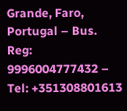Grande, Faro, Portugal – Bus. Reg: 9996004777432 – Tel: +351308801613